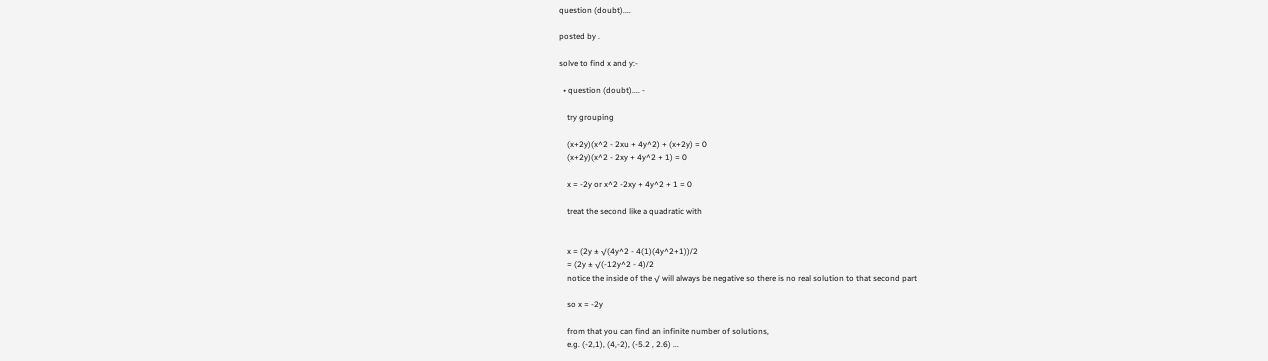question (doubt)....

posted by .

solve to find x and y:-

  • question (doubt).... -

    try grouping

    (x+2y)(x^2 - 2xu + 4y^2) + (x+2y) = 0
    (x+2y)(x^2 - 2xy + 4y^2 + 1) = 0

    x = -2y or x^2 -2xy + 4y^2 + 1 = 0

    treat the second like a quadratic with


    x = (2y ± √(4y^2 - 4(1)(4y^2+1))/2
    = (2y ± √(-12y^2 - 4)/2
    notice the inside of the √ will always be negative so there is no real solution to that second part

    so x = -2y

    from that you can find an infinite number of solutions,
    e.g. (-2,1), (4,-2), (-5.2 , 2.6) ...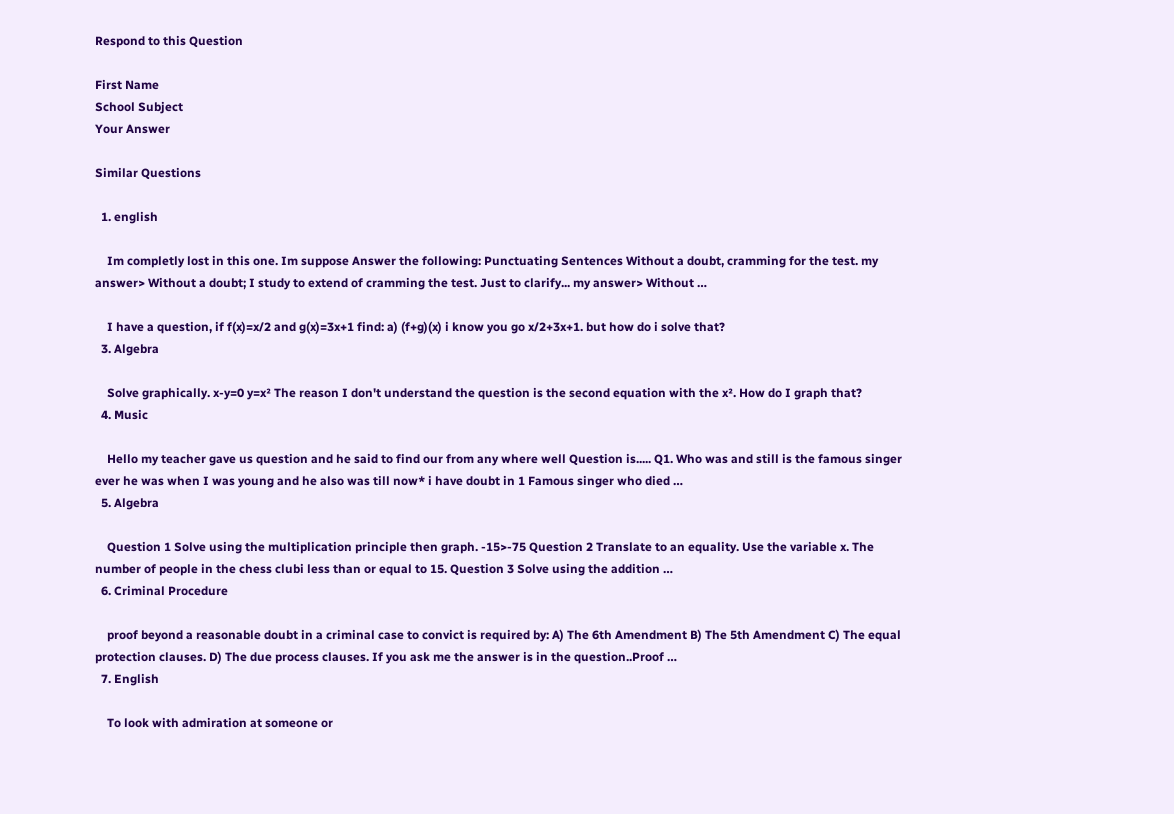Respond to this Question

First Name
School Subject
Your Answer

Similar Questions

  1. english

    Im completly lost in this one. Im suppose Answer the following: Punctuating Sentences Without a doubt, cramming for the test. my answer> Without a doubt; I study to extend of cramming the test. Just to clarify... my answer> Without …

    I have a question, if f(x)=x/2 and g(x)=3x+1 find: a) (f+g)(x) i know you go x/2+3x+1. but how do i solve that?
  3. Algebra

    Solve graphically. x-y=0 y=x² The reason I don't understand the question is the second equation with the x². How do I graph that?
  4. Music

    Hello my teacher gave us question and he said to find our from any where well Question is..... Q1. Who was and still is the famous singer ever he was when I was young and he also was till now* i have doubt in 1 Famous singer who died …
  5. Algebra

    Question 1 Solve using the multiplication principle then graph. -15>-75 Question 2 Translate to an equality. Use the variable x. The number of people in the chess clubi less than or equal to 15. Question 3 Solve using the addition …
  6. Criminal Procedure

    proof beyond a reasonable doubt in a criminal case to convict is required by: A) The 6th Amendment B) The 5th Amendment C) The equal protection clauses. D) The due process clauses. If you ask me the answer is in the question..Proof …
  7. English

    To look with admiration at someone or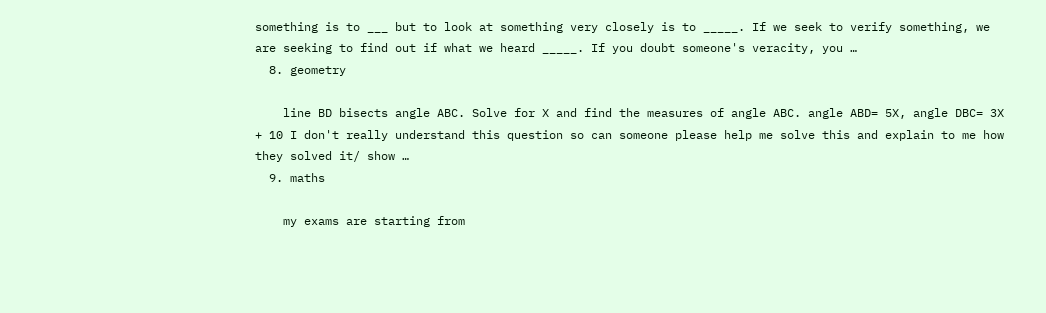something is to ___ but to look at something very closely is to _____. If we seek to verify something, we are seeking to find out if what we heard _____. If you doubt someone's veracity, you …
  8. geometry

    line BD bisects angle ABC. Solve for X and find the measures of angle ABC. angle ABD= 5X, angle DBC= 3X + 10 I don't really understand this question so can someone please help me solve this and explain to me how they solved it/ show …
  9. maths

    my exams are starting from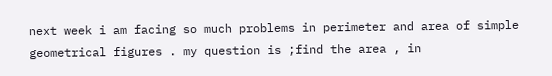next week i am facing so much problems in perimeter and area of simple geometrical figures . my question is ;find the area , in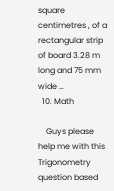square centimetres , of a rectangular strip of board 3.28 m long and 75 mm wide …
  10. Math

    Guys please help me with this Trigonometry question based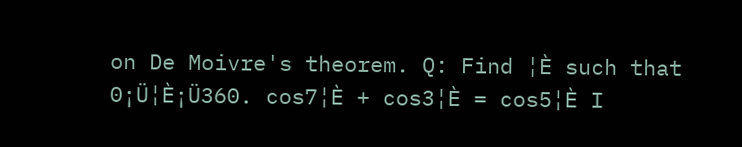on De Moivre's theorem. Q: Find ¦È such that 0¡Ü¦È¡Ü360. cos7¦È + cos3¦È = cos5¦È I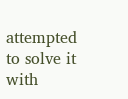attempted to solve it with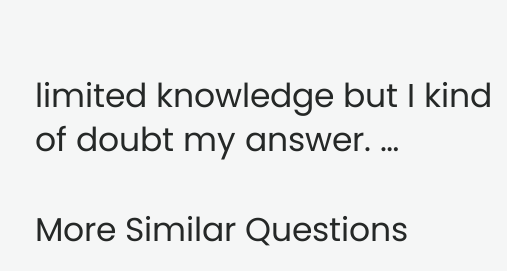limited knowledge but I kind of doubt my answer. …

More Similar Questions